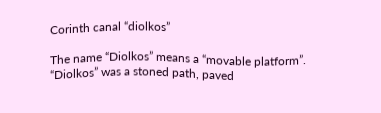Corinth canal “diolkos”

The name “Diolkos” means a “movable platform”.
“Diolkos” was a stoned path, paved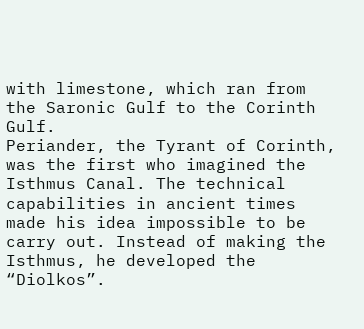with limestone, which ran from the Saronic Gulf to the Corinth Gulf.
Periander, the Tyrant of Corinth, was the first who imagined the Isthmus Canal. The technical capabilities in ancient times made his idea impossible to be carry out. Instead of making the Isthmus, he developed the “Diolkos”.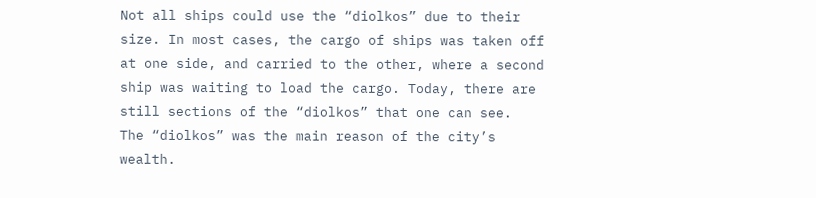Not all ships could use the “diolkos” due to their size. In most cases, the cargo of ships was taken off at one side, and carried to the other, where a second ship was waiting to load the cargo. Today, there are still sections of the “diolkos” that one can see.
The “diolkos” was the main reason of the city’s wealth.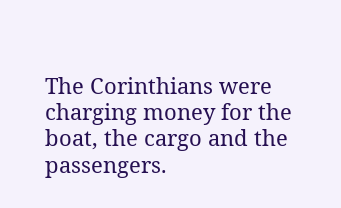The Corinthians were charging money for the boat, the cargo and the passengers.